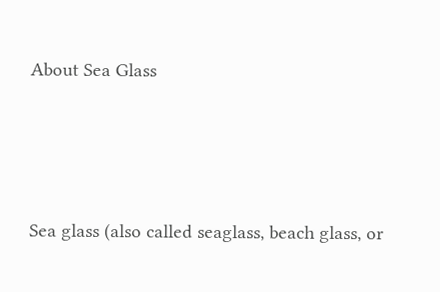About Sea Glass




Sea glass (also called seaglass, beach glass, or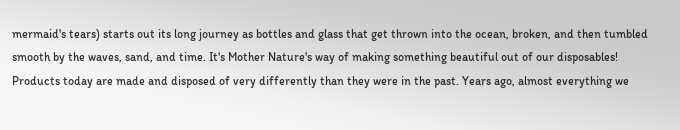mermaid's tears) starts out its long journey as bottles and glass that get thrown into the ocean, broken, and then tumbled smooth by the waves, sand, and time. It's Mother Nature's way of making something beautiful out of our disposables! Products today are made and disposed of very differently than they were in the past. Years ago, almost everything we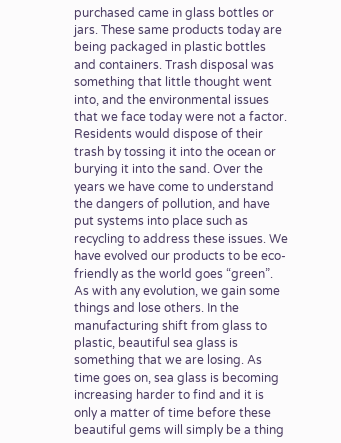purchased came in glass bottles or jars. These same products today are being packaged in plastic bottles and containers. Trash disposal was something that little thought went into, and the environmental issues that we face today were not a factor. Residents would dispose of their trash by tossing it into the ocean or burying it into the sand. Over the years we have come to understand the dangers of pollution, and have put systems into place such as recycling to address these issues. We have evolved our products to be eco-friendly as the world goes “green”. As with any evolution, we gain some things and lose others. In the manufacturing shift from glass to plastic, beautiful sea glass is something that we are losing. As time goes on, sea glass is becoming increasing harder to find and it is only a matter of time before these beautiful gems will simply be a thing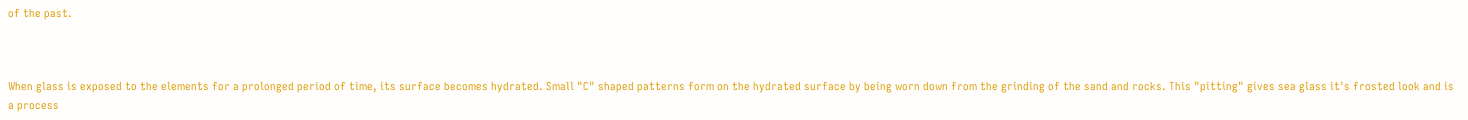of the past.



When glass is exposed to the elements for a prolonged period of time, its surface becomes hydrated. Small "C" shaped patterns form on the hydrated surface by being worn down from the grinding of the sand and rocks. This "pitting" gives sea glass it's frosted look and is a process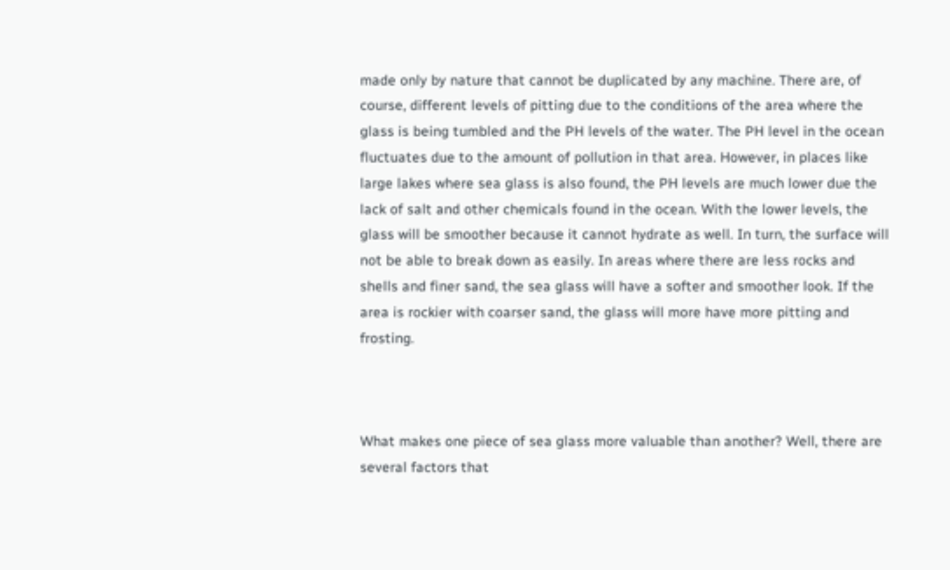made only by nature that cannot be duplicated by any machine. There are, of course, different levels of pitting due to the conditions of the area where the glass is being tumbled and the PH levels of the water. The PH level in the ocean fluctuates due to the amount of pollution in that area. However, in places like large lakes where sea glass is also found, the PH levels are much lower due the lack of salt and other chemicals found in the ocean. With the lower levels, the glass will be smoother because it cannot hydrate as well. In turn, the surface will not be able to break down as easily. In areas where there are less rocks and shells and finer sand, the sea glass will have a softer and smoother look. If the area is rockier with coarser sand, the glass will more have more pitting and frosting.



What makes one piece of sea glass more valuable than another? Well, there are several factors that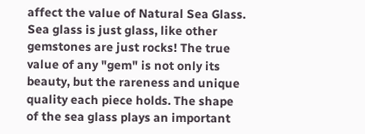affect the value of Natural Sea Glass. Sea glass is just glass, like other gemstones are just rocks! The true value of any "gem" is not only its beauty, but the rareness and unique quality each piece holds. The shape of the sea glass plays an important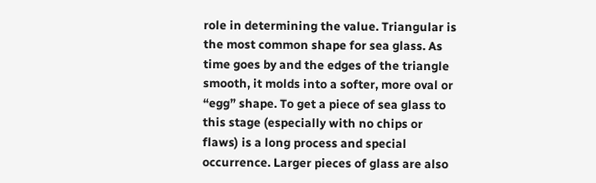role in determining the value. Triangular is the most common shape for sea glass. As time goes by and the edges of the triangle smooth, it molds into a softer, more oval or “egg” shape. To get a piece of sea glass to this stage (especially with no chips or flaws) is a long process and special occurrence. Larger pieces of glass are also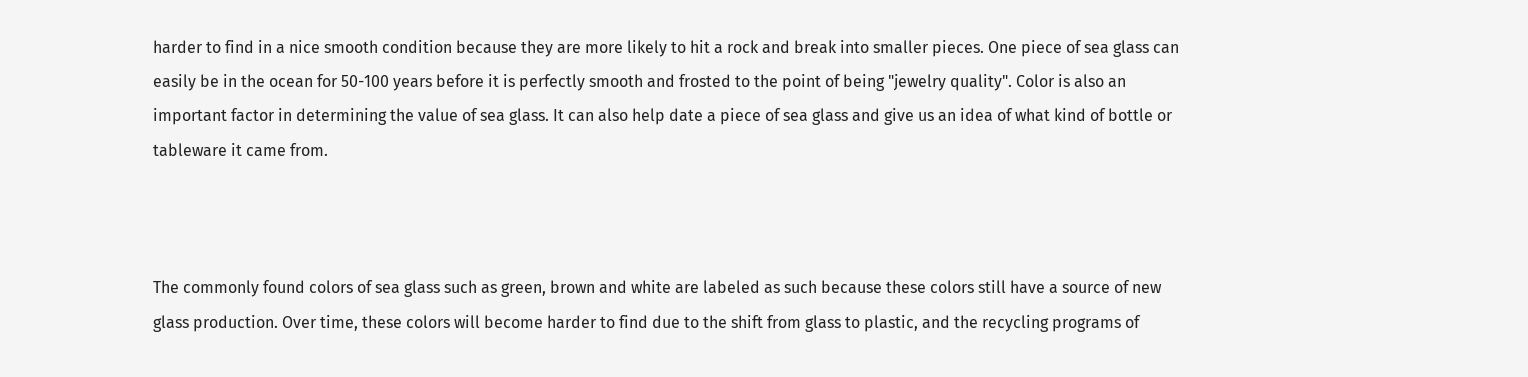harder to find in a nice smooth condition because they are more likely to hit a rock and break into smaller pieces. One piece of sea glass can easily be in the ocean for 50-100 years before it is perfectly smooth and frosted to the point of being "jewelry quality". Color is also an important factor in determining the value of sea glass. It can also help date a piece of sea glass and give us an idea of what kind of bottle or tableware it came from.



The commonly found colors of sea glass such as green, brown and white are labeled as such because these colors still have a source of new glass production. Over time, these colors will become harder to find due to the shift from glass to plastic, and the recycling programs of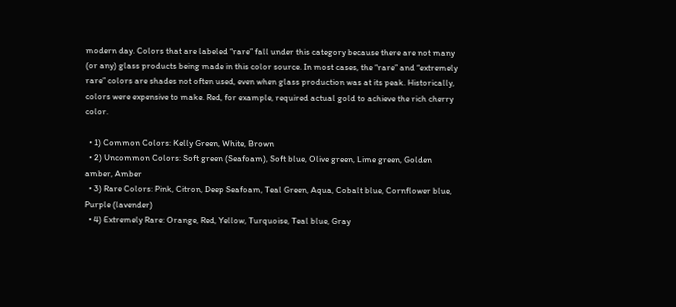modern day. Colors that are labeled “rare” fall under this category because there are not many (or any) glass products being made in this color source. In most cases, the “rare” and “extremely rare” colors are shades not often used, even when glass production was at its peak. Historically, colors were expensive to make. Red, for example, required actual gold to achieve the rich cherry color.

  • 1) Common Colors: Kelly Green, White, Brown
  • 2) Uncommon Colors: Soft green (Seafoam), Soft blue, Olive green, Lime green, Golden amber, Amber
  • 3) Rare Colors: Pink, Citron, Deep Seafoam, Teal Green, Aqua, Cobalt blue, Cornflower blue, Purple (lavender)
  • 4) Extremely Rare: Orange, Red, Yellow, Turquoise, Teal blue, Gray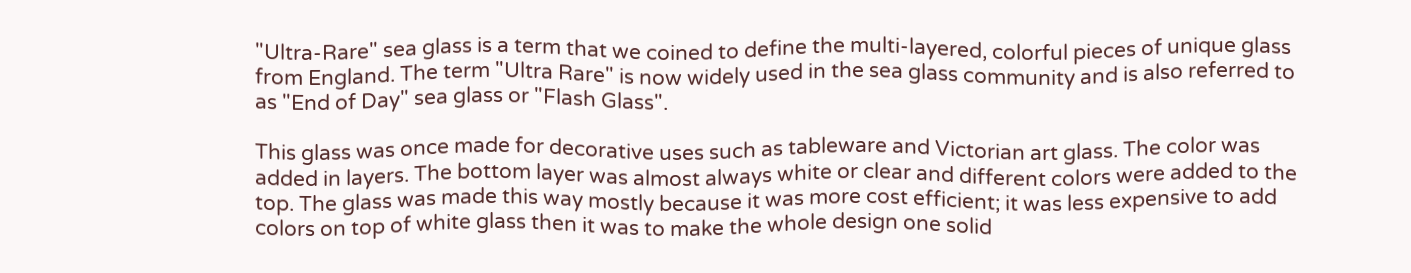"Ultra-Rare" sea glass is a term that we coined to define the multi-layered, colorful pieces of unique glass from England. The term "Ultra Rare" is now widely used in the sea glass community and is also referred to as "End of Day" sea glass or "Flash Glass".

This glass was once made for decorative uses such as tableware and Victorian art glass. The color was added in layers. The bottom layer was almost always white or clear and different colors were added to the top. The glass was made this way mostly because it was more cost efficient; it was less expensive to add colors on top of white glass then it was to make the whole design one solid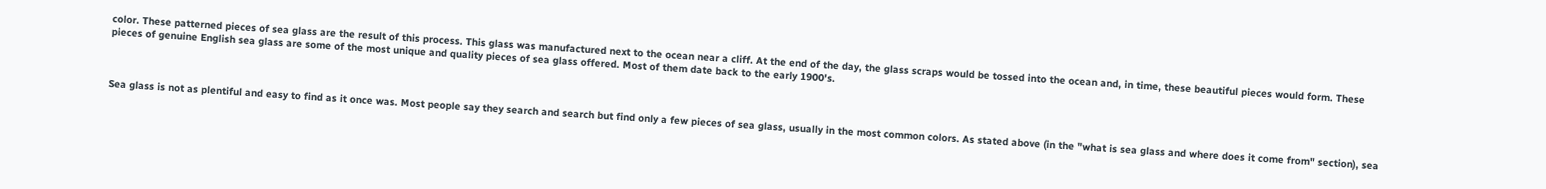color. These patterned pieces of sea glass are the result of this process. This glass was manufactured next to the ocean near a cliff. At the end of the day, the glass scraps would be tossed into the ocean and, in time, these beautiful pieces would form. These pieces of genuine English sea glass are some of the most unique and quality pieces of sea glass offered. Most of them date back to the early 1900's.



Sea glass is not as plentiful and easy to find as it once was. Most people say they search and search but find only a few pieces of sea glass, usually in the most common colors. As stated above (in the "what is sea glass and where does it come from" section), sea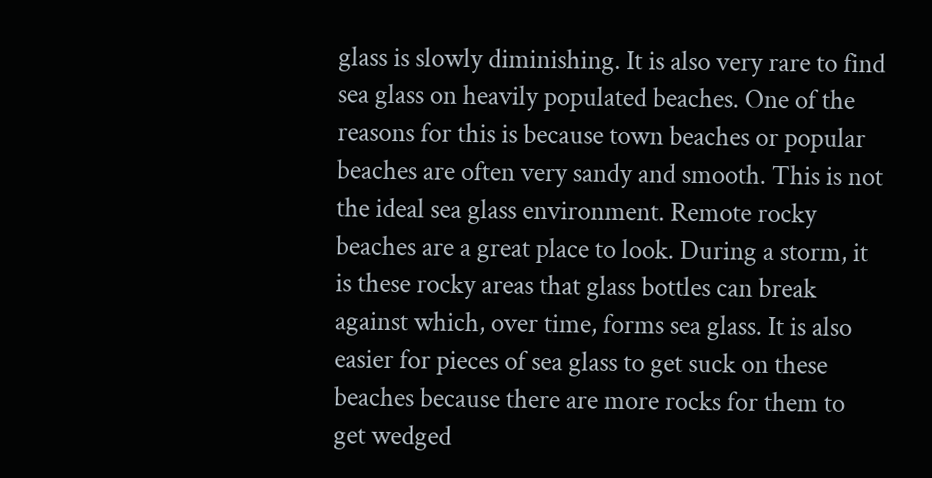glass is slowly diminishing. It is also very rare to find sea glass on heavily populated beaches. One of the reasons for this is because town beaches or popular beaches are often very sandy and smooth. This is not the ideal sea glass environment. Remote rocky beaches are a great place to look. During a storm, it is these rocky areas that glass bottles can break against which, over time, forms sea glass. It is also easier for pieces of sea glass to get suck on these beaches because there are more rocks for them to get wedged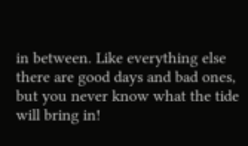in between. Like everything else there are good days and bad ones, but you never know what the tide will bring in!